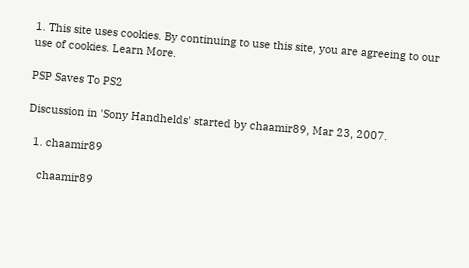1. This site uses cookies. By continuing to use this site, you are agreeing to our use of cookies. Learn More.

PSP Saves To PS2

Discussion in 'Sony Handhelds' started by chaamir89, Mar 23, 2007.

  1. chaamir89

    chaamir89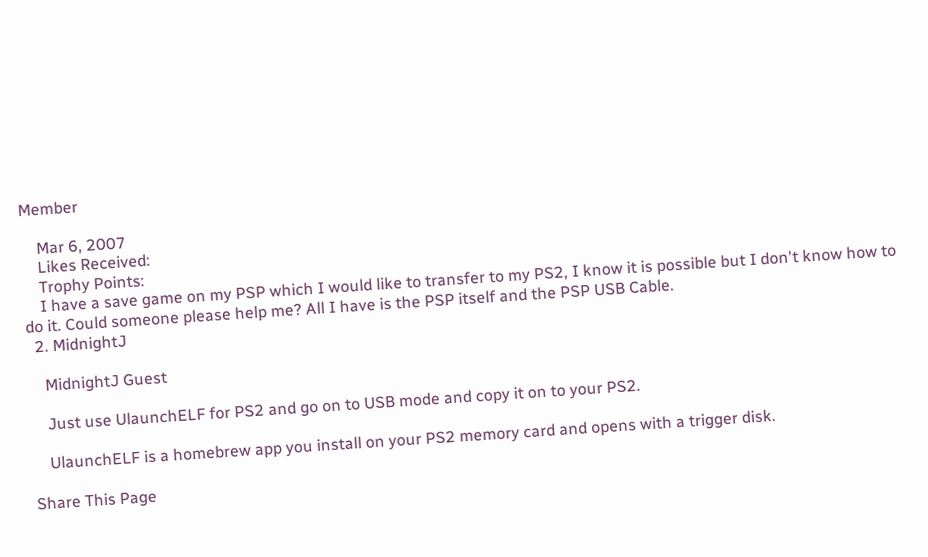Member

    Mar 6, 2007
    Likes Received:
    Trophy Points:
    I have a save game on my PSP which I would like to transfer to my PS2, I know it is possible but I don't know how to do it. Could someone please help me? All I have is the PSP itself and the PSP USB Cable.
  2. MidnightJ

    MidnightJ Guest

    Just use UlaunchELF for PS2 and go on to USB mode and copy it on to your PS2.

    UlaunchELF is a homebrew app you install on your PS2 memory card and opens with a trigger disk.

Share This Page